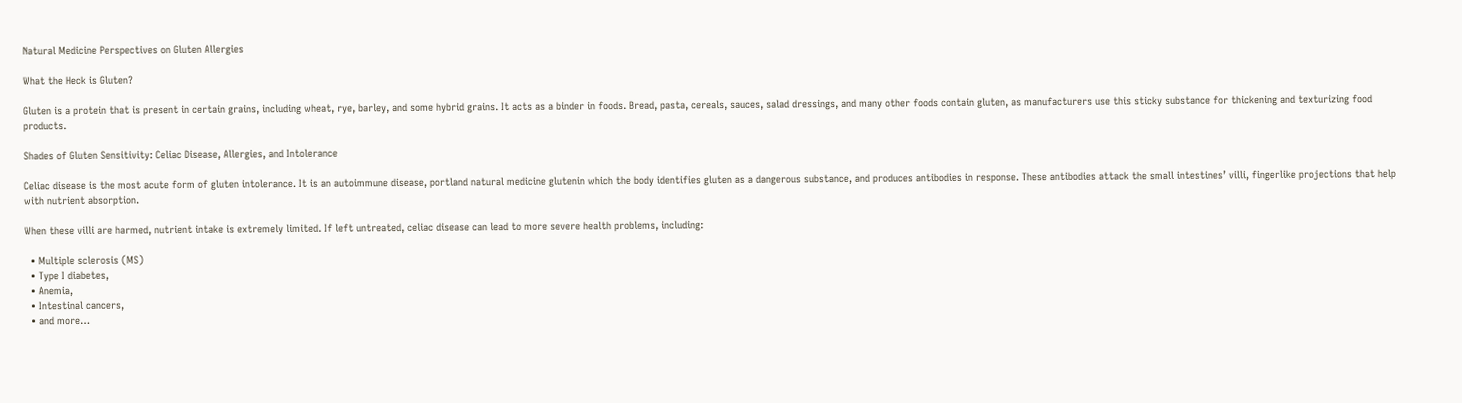Natural Medicine Perspectives on Gluten Allergies

What the Heck is Gluten?

Gluten is a protein that is present in certain grains, including wheat, rye, barley, and some hybrid grains. It acts as a binder in foods. Bread, pasta, cereals, sauces, salad dressings, and many other foods contain gluten, as manufacturers use this sticky substance for thickening and texturizing food products.

Shades of Gluten Sensitivity: Celiac Disease, Allergies, and Intolerance

Celiac disease is the most acute form of gluten intolerance. It is an autoimmune disease, portland natural medicine glutenin which the body identifies gluten as a dangerous substance, and produces antibodies in response. These antibodies attack the small intestines’ villi, fingerlike projections that help with nutrient absorption.

When these villi are harmed, nutrient intake is extremely limited. If left untreated, celiac disease can lead to more severe health problems, including:

  • Multiple sclerosis (MS)
  • Type I diabetes,
  • Anemia,
  • Intestinal cancers,
  • and more…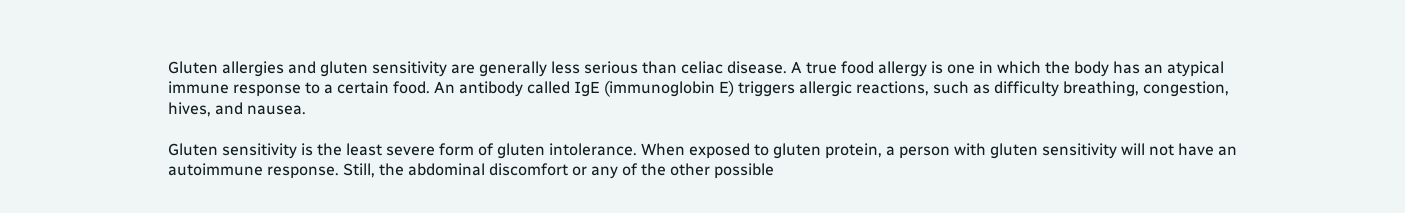Gluten allergies and gluten sensitivity are generally less serious than celiac disease. A true food allergy is one in which the body has an atypical immune response to a certain food. An antibody called IgE (immunoglobin E) triggers allergic reactions, such as difficulty breathing, congestion, hives, and nausea.

Gluten sensitivity is the least severe form of gluten intolerance. When exposed to gluten protein, a person with gluten sensitivity will not have an autoimmune response. Still, the abdominal discomfort or any of the other possible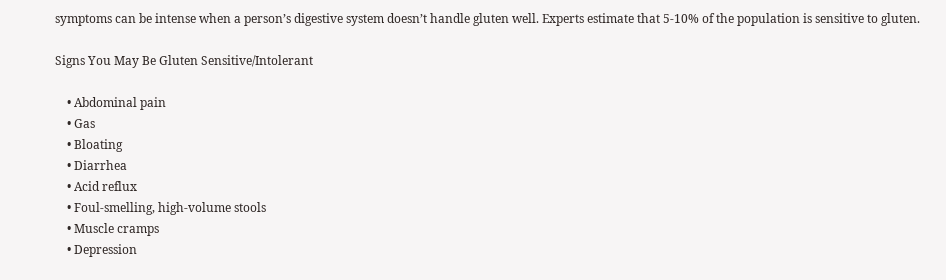symptoms can be intense when a person’s digestive system doesn’t handle gluten well. Experts estimate that 5-10% of the population is sensitive to gluten.

Signs You May Be Gluten Sensitive/Intolerant

    • Abdominal pain
    • Gas
    • Bloating
    • Diarrhea
    • Acid reflux
    • Foul-smelling, high-volume stools
    • Muscle cramps
    • Depression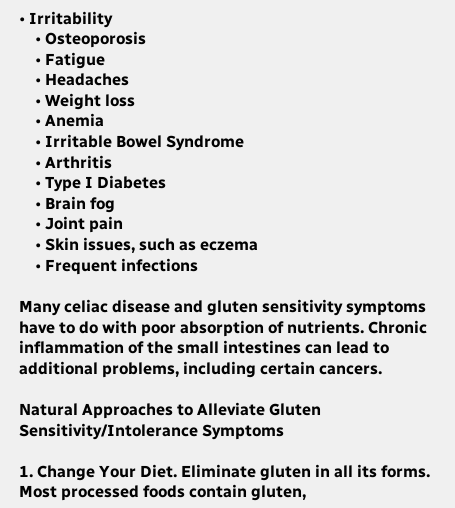• Irritability
    • Osteoporosis
    • Fatigue
    • Headaches
    • Weight loss
    • Anemia
    • Irritable Bowel Syndrome
    • Arthritis
    • Type I Diabetes
    • Brain fog
    • Joint pain
    • Skin issues, such as eczema
    • Frequent infections

Many celiac disease and gluten sensitivity symptoms have to do with poor absorption of nutrients. Chronic inflammation of the small intestines can lead to additional problems, including certain cancers.

Natural Approaches to Alleviate Gluten Sensitivity/Intolerance Symptoms

1. Change Your Diet. Eliminate gluten in all its forms. Most processed foods contain gluten,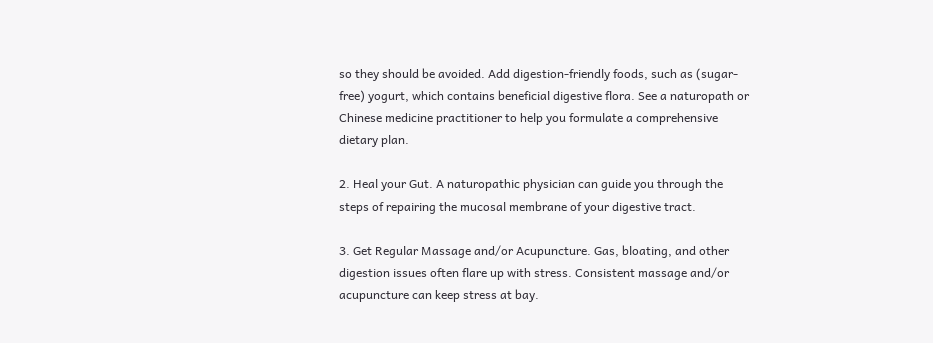so they should be avoided. Add digestion-friendly foods, such as (sugar-free) yogurt, which contains beneficial digestive flora. See a naturopath or Chinese medicine practitioner to help you formulate a comprehensive dietary plan.

2. Heal your Gut. A naturopathic physician can guide you through the steps of repairing the mucosal membrane of your digestive tract.

3. Get Regular Massage and/or Acupuncture. Gas, bloating, and other digestion issues often flare up with stress. Consistent massage and/or acupuncture can keep stress at bay.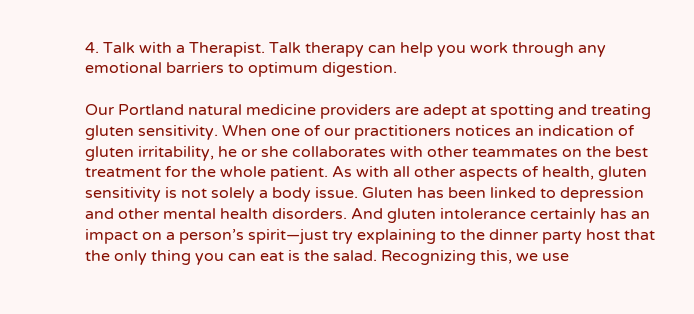4. Talk with a Therapist. Talk therapy can help you work through any emotional barriers to optimum digestion.

Our Portland natural medicine providers are adept at spotting and treating gluten sensitivity. When one of our practitioners notices an indication of gluten irritability, he or she collaborates with other teammates on the best treatment for the whole patient. As with all other aspects of health, gluten sensitivity is not solely a body issue. Gluten has been linked to depression and other mental health disorders. And gluten intolerance certainly has an impact on a person’s spirit—just try explaining to the dinner party host that the only thing you can eat is the salad. Recognizing this, we use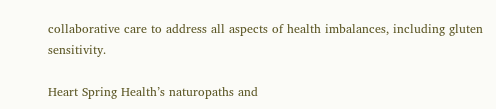collaborative care to address all aspects of health imbalances, including gluten sensitivity.

Heart Spring Health’s naturopaths and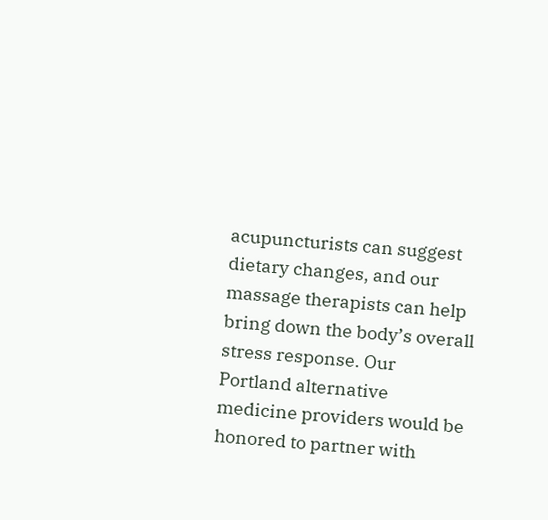acupuncturists can suggest dietary changes, and our massage therapists can help bring down the body’s overall stress response. Our Portland alternative medicine providers would be honored to partner with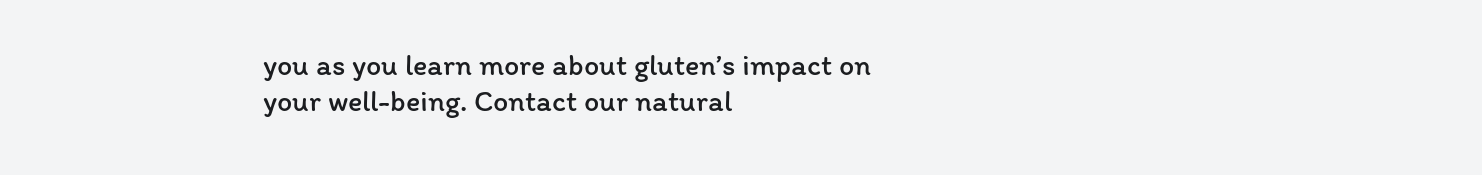you as you learn more about gluten’s impact on your well-being. Contact our natural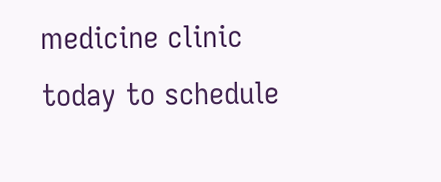medicine clinic today to schedule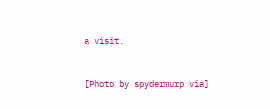a visit.


[Photo by spydermurp via]